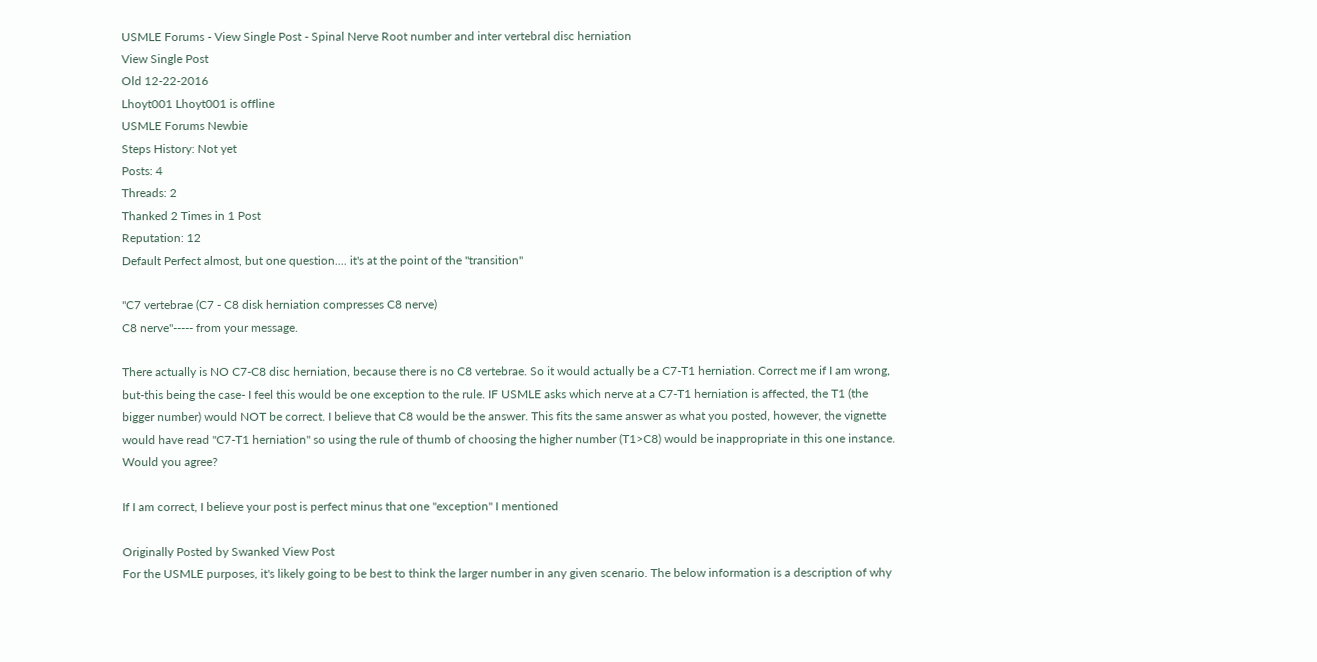USMLE Forums - View Single Post - Spinal Nerve Root number and inter vertebral disc herniation
View Single Post
Old 12-22-2016
Lhoyt001 Lhoyt001 is offline
USMLE Forums Newbie
Steps History: Not yet
Posts: 4
Threads: 2
Thanked 2 Times in 1 Post
Reputation: 12
Default Perfect almost, but one question.... it's at the point of the "transition"

"C7 vertebrae (C7 - C8 disk herniation compresses C8 nerve)
C8 nerve"----- from your message.

There actually is NO C7-C8 disc herniation, because there is no C8 vertebrae. So it would actually be a C7-T1 herniation. Correct me if I am wrong, but-this being the case- I feel this would be one exception to the rule. IF USMLE asks which nerve at a C7-T1 herniation is affected, the T1 (the bigger number) would NOT be correct. I believe that C8 would be the answer. This fits the same answer as what you posted, however, the vignette would have read "C7-T1 herniation" so using the rule of thumb of choosing the higher number (T1>C8) would be inappropriate in this one instance. Would you agree?

If I am correct, I believe your post is perfect minus that one "exception" I mentioned

Originally Posted by Swanked View Post
For the USMLE purposes, it's likely going to be best to think the larger number in any given scenario. The below information is a description of why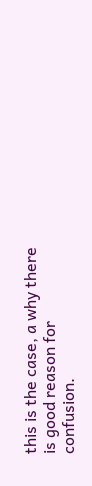this is the case, a why there is good reason for confusion.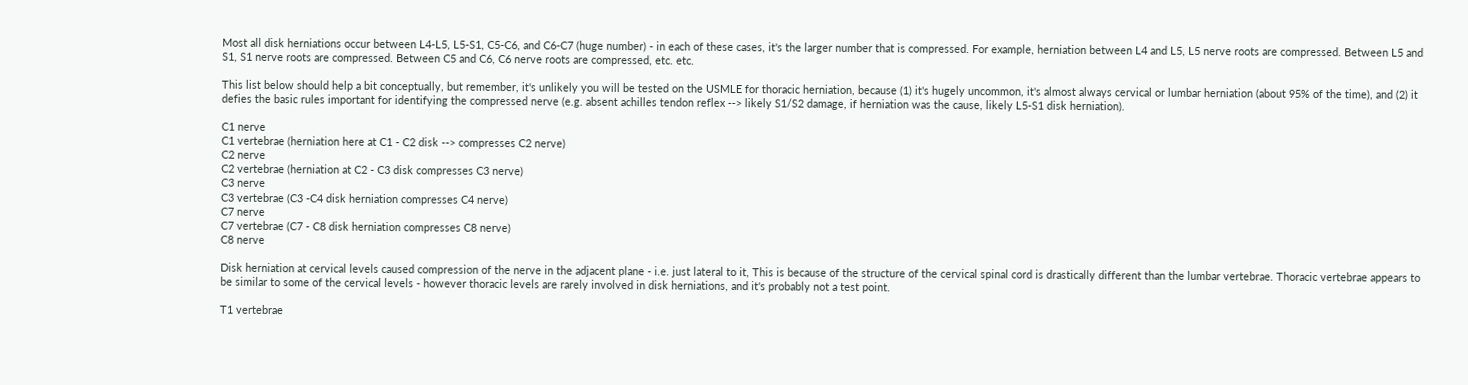Most all disk herniations occur between L4-L5, L5-S1, C5-C6, and C6-C7 (huge number) - in each of these cases, it's the larger number that is compressed. For example, herniation between L4 and L5, L5 nerve roots are compressed. Between L5 and S1, S1 nerve roots are compressed. Between C5 and C6, C6 nerve roots are compressed, etc. etc.

This list below should help a bit conceptually, but remember, it's unlikely you will be tested on the USMLE for thoracic herniation, because (1) it's hugely uncommon, it's almost always cervical or lumbar herniation (about 95% of the time), and (2) it defies the basic rules important for identifying the compressed nerve (e.g. absent achilles tendon reflex --> likely S1/S2 damage, if herniation was the cause, likely L5-S1 disk herniation).

C1 nerve
C1 vertebrae (herniation here at C1 - C2 disk --> compresses C2 nerve)
C2 nerve
C2 vertebrae (herniation at C2 - C3 disk compresses C3 nerve)
C3 nerve
C3 vertebrae (C3 -C4 disk herniation compresses C4 nerve)
C7 nerve
C7 vertebrae (C7 - C8 disk herniation compresses C8 nerve)
C8 nerve

Disk herniation at cervical levels caused compression of the nerve in the adjacent plane - i.e. just lateral to it, This is because of the structure of the cervical spinal cord is drastically different than the lumbar vertebrae. Thoracic vertebrae appears to be similar to some of the cervical levels - however thoracic levels are rarely involved in disk herniations, and it's probably not a test point.

T1 vertebrae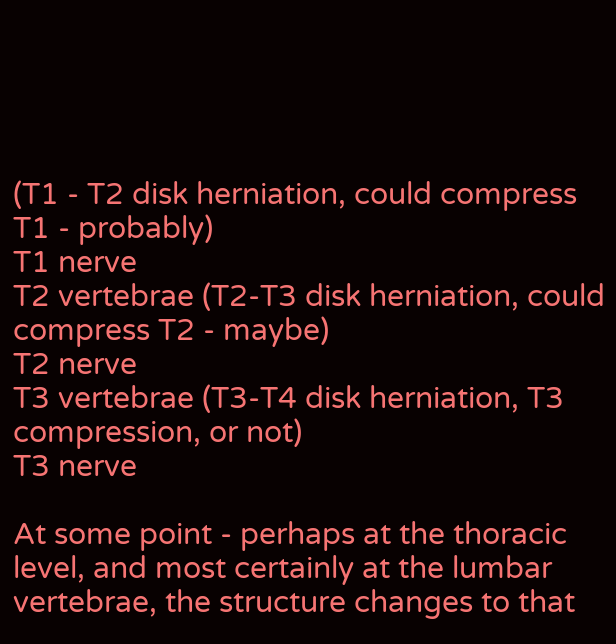(T1 - T2 disk herniation, could compress T1 - probably)
T1 nerve
T2 vertebrae (T2-T3 disk herniation, could compress T2 - maybe)
T2 nerve
T3 vertebrae (T3-T4 disk herniation, T3 compression, or not)
T3 nerve

At some point - perhaps at the thoracic level, and most certainly at the lumbar vertebrae, the structure changes to that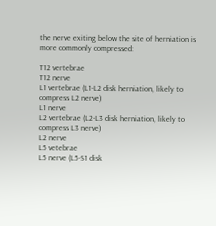the nerve exiting below the site of herniation is more commonly compressed:

T12 vertebrae
T12 nerve
L1 vertebrae (L1-L2 disk herniation, likely to compress L2 nerve)
L1 nerve
L2 vertebrae (L2-L3 disk herniation, likely to compress L3 nerve)
L2 nerve
L5 vetebrae
L5 nerve (L5-S1 disk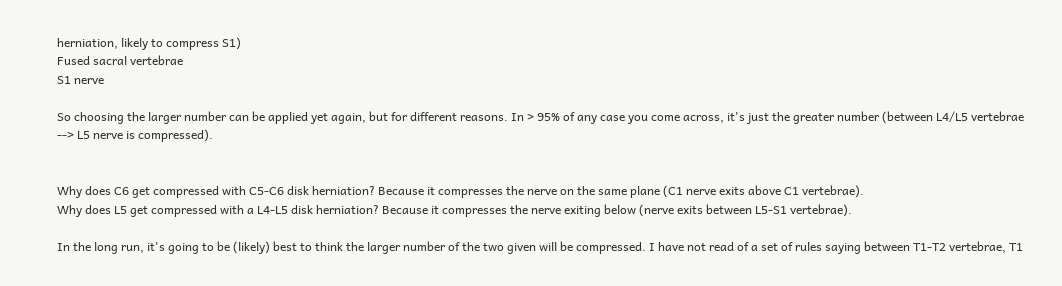herniation, likely to compress S1)
Fused sacral vertebrae
S1 nerve

So choosing the larger number can be applied yet again, but for different reasons. In > 95% of any case you come across, it's just the greater number (between L4/L5 vertebrae --> L5 nerve is compressed).


Why does C6 get compressed with C5-C6 disk herniation? Because it compresses the nerve on the same plane (C1 nerve exits above C1 vertebrae).
Why does L5 get compressed with a L4-L5 disk herniation? Because it compresses the nerve exiting below (nerve exits between L5-S1 vertebrae).

In the long run, it's going to be (likely) best to think the larger number of the two given will be compressed. I have not read of a set of rules saying between T1-T2 vertebrae, T1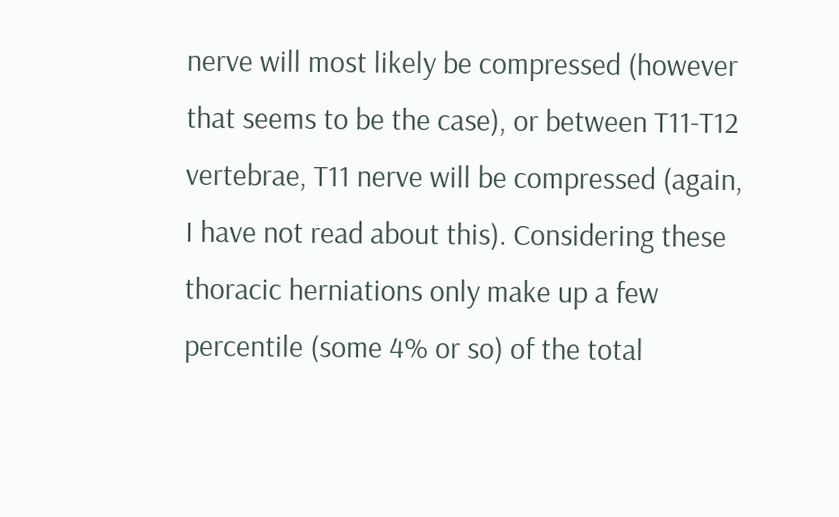nerve will most likely be compressed (however that seems to be the case), or between T11-T12 vertebrae, T11 nerve will be compressed (again, I have not read about this). Considering these thoracic herniations only make up a few percentile (some 4% or so) of the total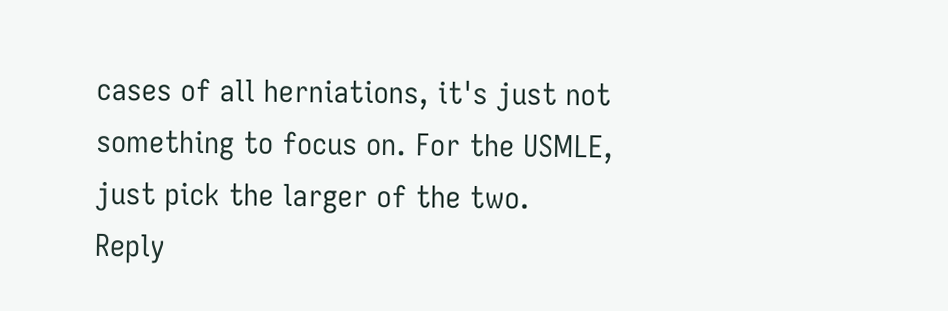cases of all herniations, it's just not something to focus on. For the USMLE, just pick the larger of the two.
Reply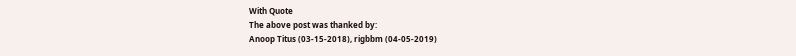With Quote
The above post was thanked by:
Anoop Titus (03-15-2018), rigbbm (04-05-2019)